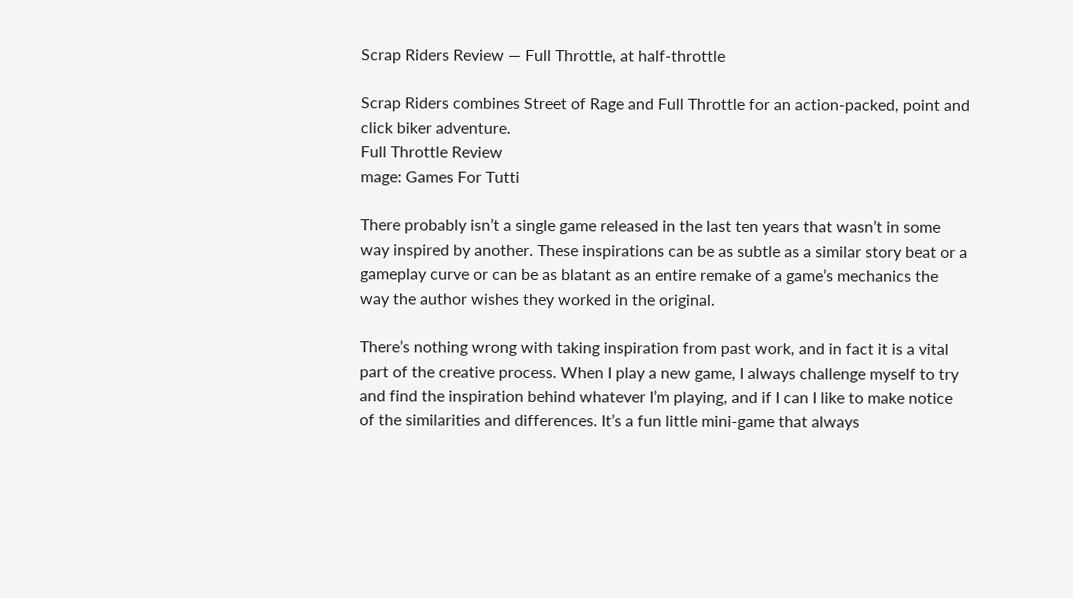Scrap Riders Review — Full Throttle, at half-throttle

Scrap Riders combines Street of Rage and Full Throttle for an action-packed, point and click biker adventure.
Full Throttle Review
mage: Games For Tutti

There probably isn’t a single game released in the last ten years that wasn’t in some way inspired by another. These inspirations can be as subtle as a similar story beat or a gameplay curve or can be as blatant as an entire remake of a game’s mechanics the way the author wishes they worked in the original.

There’s nothing wrong with taking inspiration from past work, and in fact it is a vital part of the creative process. When I play a new game, I always challenge myself to try and find the inspiration behind whatever I’m playing, and if I can I like to make notice of the similarities and differences. It’s a fun little mini-game that always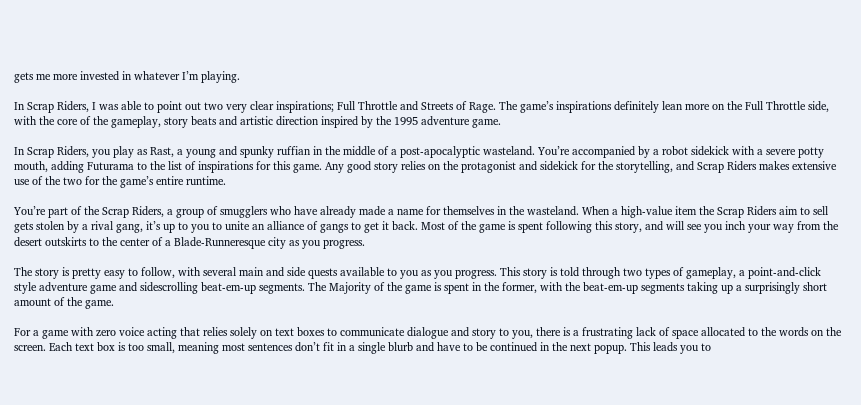gets me more invested in whatever I’m playing.

In Scrap Riders, I was able to point out two very clear inspirations; Full Throttle and Streets of Rage. The game’s inspirations definitely lean more on the Full Throttle side, with the core of the gameplay, story beats and artistic direction inspired by the 1995 adventure game.

In Scrap Riders, you play as Rast, a young and spunky ruffian in the middle of a post-apocalyptic wasteland. You’re accompanied by a robot sidekick with a severe potty mouth, adding Futurama to the list of inspirations for this game. Any good story relies on the protagonist and sidekick for the storytelling, and Scrap Riders makes extensive use of the two for the game’s entire runtime.

You’re part of the Scrap Riders, a group of smugglers who have already made a name for themselves in the wasteland. When a high-value item the Scrap Riders aim to sell gets stolen by a rival gang, it’s up to you to unite an alliance of gangs to get it back. Most of the game is spent following this story, and will see you inch your way from the desert outskirts to the center of a Blade-Runneresque city as you progress.

The story is pretty easy to follow, with several main and side quests available to you as you progress. This story is told through two types of gameplay, a point-and-click style adventure game and sidescrolling beat-em-up segments. The Majority of the game is spent in the former, with the beat-em-up segments taking up a surprisingly short amount of the game.

For a game with zero voice acting that relies solely on text boxes to communicate dialogue and story to you, there is a frustrating lack of space allocated to the words on the screen. Each text box is too small, meaning most sentences don’t fit in a single blurb and have to be continued in the next popup. This leads you to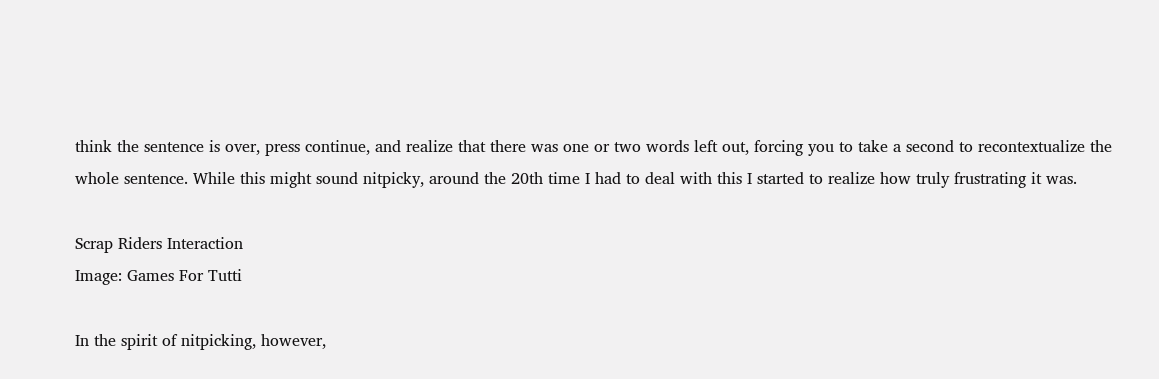think the sentence is over, press continue, and realize that there was one or two words left out, forcing you to take a second to recontextualize the whole sentence. While this might sound nitpicky, around the 20th time I had to deal with this I started to realize how truly frustrating it was.

Scrap Riders Interaction
Image: Games For Tutti

In the spirit of nitpicking, however,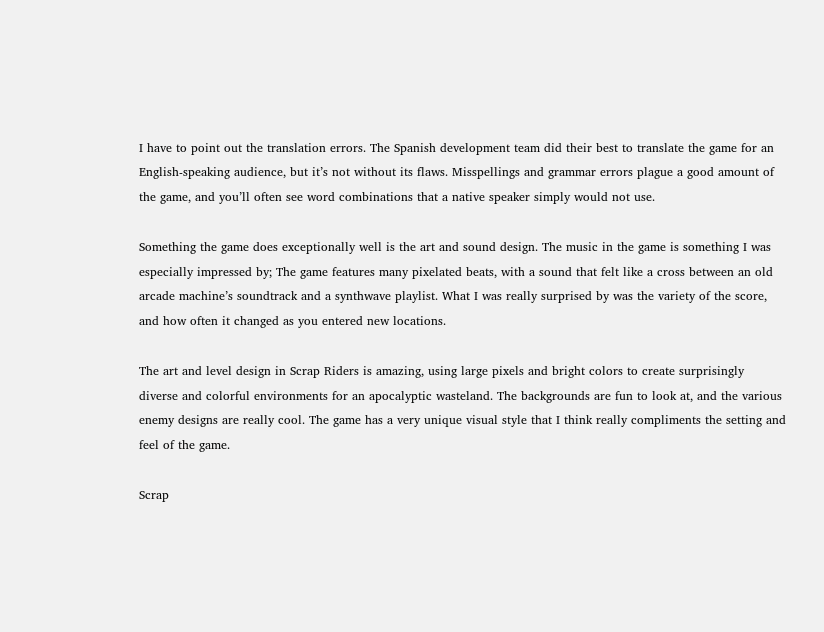I have to point out the translation errors. The Spanish development team did their best to translate the game for an English-speaking audience, but it’s not without its flaws. Misspellings and grammar errors plague a good amount of the game, and you’ll often see word combinations that a native speaker simply would not use.

Something the game does exceptionally well is the art and sound design. The music in the game is something I was especially impressed by; The game features many pixelated beats, with a sound that felt like a cross between an old arcade machine’s soundtrack and a synthwave playlist. What I was really surprised by was the variety of the score, and how often it changed as you entered new locations.

The art and level design in Scrap Riders is amazing, using large pixels and bright colors to create surprisingly diverse and colorful environments for an apocalyptic wasteland. The backgrounds are fun to look at, and the various enemy designs are really cool. The game has a very unique visual style that I think really compliments the setting and feel of the game.

Scrap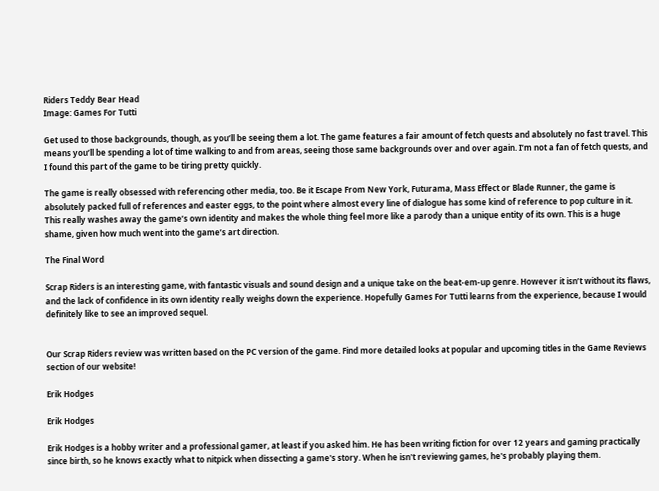Riders Teddy Bear Head
Image: Games For Tutti

Get used to those backgrounds, though, as you’ll be seeing them a lot. The game features a fair amount of fetch quests and absolutely no fast travel. This means you’ll be spending a lot of time walking to and from areas, seeing those same backgrounds over and over again. I’m not a fan of fetch quests, and I found this part of the game to be tiring pretty quickly.

The game is really obsessed with referencing other media, too. Be it Escape From New York, Futurama, Mass Effect or Blade Runner, the game is absolutely packed full of references and easter eggs, to the point where almost every line of dialogue has some kind of reference to pop culture in it. This really washes away the game’s own identity and makes the whole thing feel more like a parody than a unique entity of its own. This is a huge shame, given how much went into the game’s art direction.

The Final Word

Scrap Riders is an interesting game, with fantastic visuals and sound design and a unique take on the beat-em-up genre. However it isn’t without its flaws, and the lack of confidence in its own identity really weighs down the experience. Hopefully Games For Tutti learns from the experience, because I would definitely like to see an improved sequel.


Our Scrap Riders review was written based on the PC version of the game. Find more detailed looks at popular and upcoming titles in the Game Reviews section of our website!

Erik Hodges

Erik Hodges

Erik Hodges is a hobby writer and a professional gamer, at least if you asked him. He has been writing fiction for over 12 years and gaming practically since birth, so he knows exactly what to nitpick when dissecting a game's story. When he isn't reviewing games, he's probably playing them.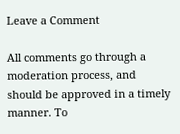Leave a Comment

All comments go through a moderation process, and should be approved in a timely manner. To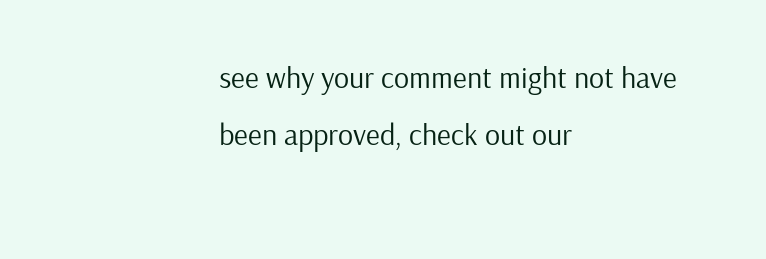see why your comment might not have been approved, check out our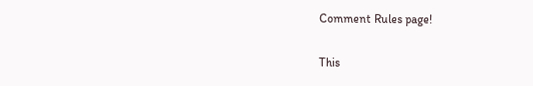Comment Rules page!

This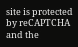site is protected by reCAPTCHA and the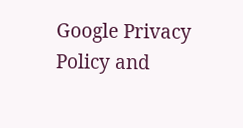Google Privacy Policy and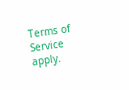Terms of Service apply.